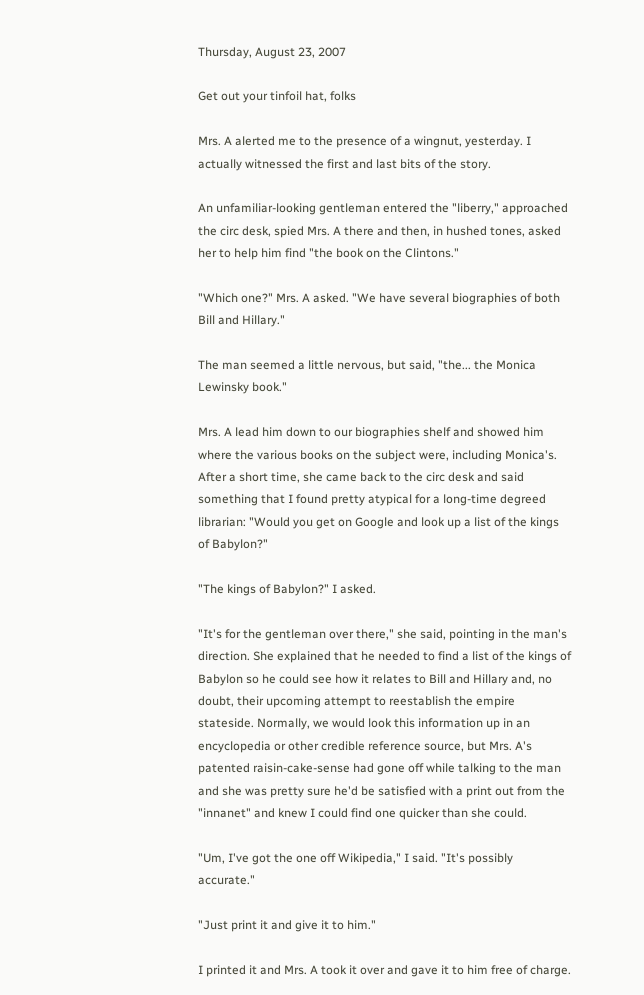Thursday, August 23, 2007

Get out your tinfoil hat, folks

Mrs. A alerted me to the presence of a wingnut, yesterday. I actually witnessed the first and last bits of the story.

An unfamiliar-looking gentleman entered the "liberry," approached the circ desk, spied Mrs. A there and then, in hushed tones, asked her to help him find "the book on the Clintons."

"Which one?" Mrs. A asked. "We have several biographies of both Bill and Hillary."

The man seemed a little nervous, but said, "the... the Monica Lewinsky book."

Mrs. A lead him down to our biographies shelf and showed him where the various books on the subject were, including Monica's. After a short time, she came back to the circ desk and said something that I found pretty atypical for a long-time degreed librarian: "Would you get on Google and look up a list of the kings of Babylon?"

"The kings of Babylon?" I asked.

"It's for the gentleman over there," she said, pointing in the man's direction. She explained that he needed to find a list of the kings of Babylon so he could see how it relates to Bill and Hillary and, no doubt, their upcoming attempt to reestablish the empire stateside. Normally, we would look this information up in an encyclopedia or other credible reference source, but Mrs. A's patented raisin-cake-sense had gone off while talking to the man and she was pretty sure he'd be satisfied with a print out from the "innanet" and knew I could find one quicker than she could.

"Um, I've got the one off Wikipedia," I said. "It's possibly accurate."

"Just print it and give it to him."

I printed it and Mrs. A took it over and gave it to him free of charge.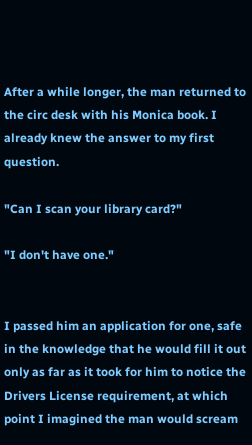After a while longer, the man returned to the circ desk with his Monica book. I already knew the answer to my first question.

"Can I scan your library card?"

"I don't have one."


I passed him an application for one, safe in the knowledge that he would fill it out only as far as it took for him to notice the Drivers License requirement, at which point I imagined the man would scream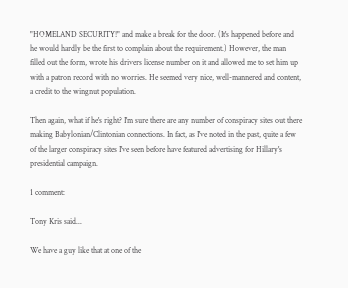"HOMELAND SECURITY!" and make a break for the door. (It's happened before and he would hardly be the first to complain about the requirement.) However, the man filled out the form, wrote his drivers license number on it and allowed me to set him up with a patron record with no worries. He seemed very nice, well-mannered and content, a credit to the wingnut population.

Then again, what if he's right? I'm sure there are any number of conspiracy sites out there making Babylonian/Clintonian connections. In fact, as I've noted in the past, quite a few of the larger conspiracy sites I've seen before have featured advertising for Hillary's presidential campaign.

1 comment:

Tony Kris said...

We have a guy like that at one of the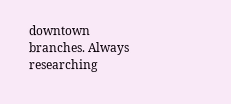downtown branches. Always researching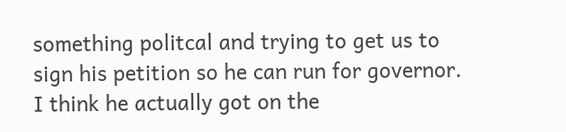something politcal and trying to get us to sign his petition so he can run for governor. I think he actually got on the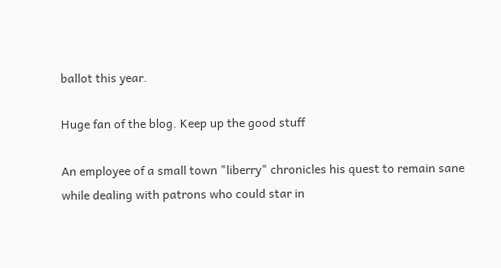ballot this year.

Huge fan of the blog. Keep up the good stuff

An employee of a small town "liberry" chronicles his quest to remain sane while dealing with patrons who could star in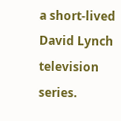a short-lived David Lynch television series.